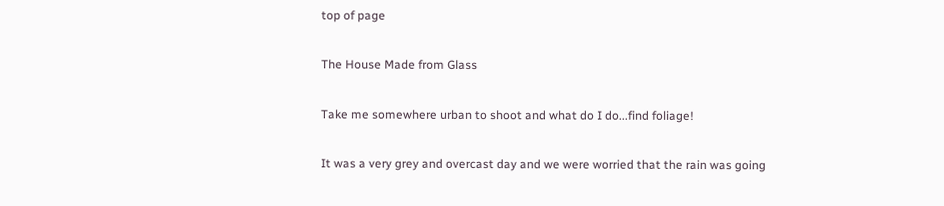top of page

The House Made from Glass

Take me somewhere urban to shoot and what do I do...find foliage!

It was a very grey and overcast day and we were worried that the rain was going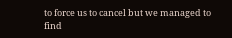to force us to cancel but we managed to find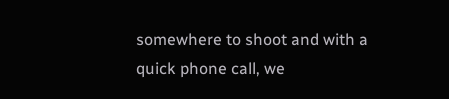somewhere to shoot and with a quick phone call, we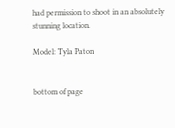had permission to shoot in an absolutely stunning location.

Model: Tyla Paton


bottom of page